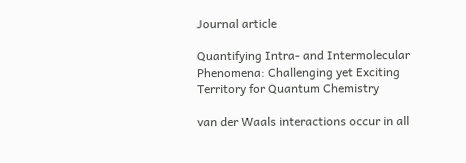Journal article

Quantifying Intra- and Intermolecular Phenomena: Challenging yet Exciting Territory for Quantum Chemistry

van der Waals interactions occur in all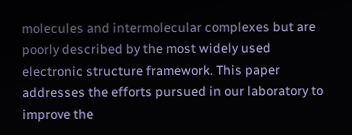molecules and intermolecular complexes but are poorly described by the most widely used electronic structure framework. This paper addresses the efforts pursued in our laboratory to improve the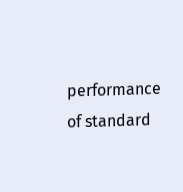performance of standard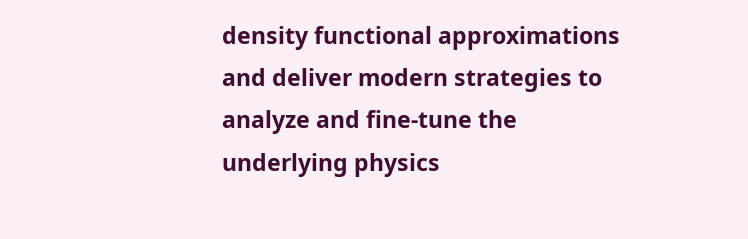density functional approximations and deliver modern strategies to analyze and fine-tune the underlying physics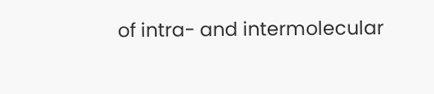of intra- and intermolecular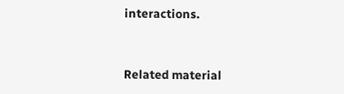interactions.


Related material